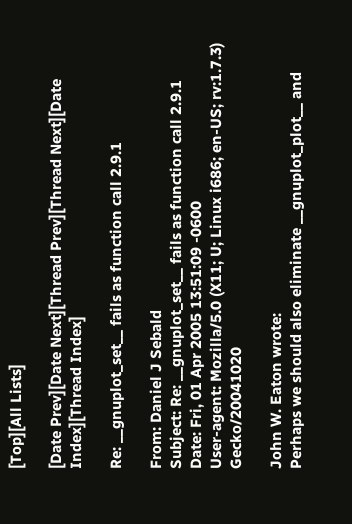[Top][All Lists]

[Date Prev][Date Next][Thread Prev][Thread Next][Date Index][Thread Index]

Re: __gnuplot_set__ fails as function call 2.9.1

From: Daniel J Sebald
Subject: Re: __gnuplot_set__ fails as function call 2.9.1
Date: Fri, 01 Apr 2005 13:51:09 -0600
User-agent: Mozilla/5.0 (X11; U; Linux i686; en-US; rv:1.7.3) Gecko/20041020

John W. Eaton wrote:
Perhaps we should also eliminate __gnuplot_plot__ and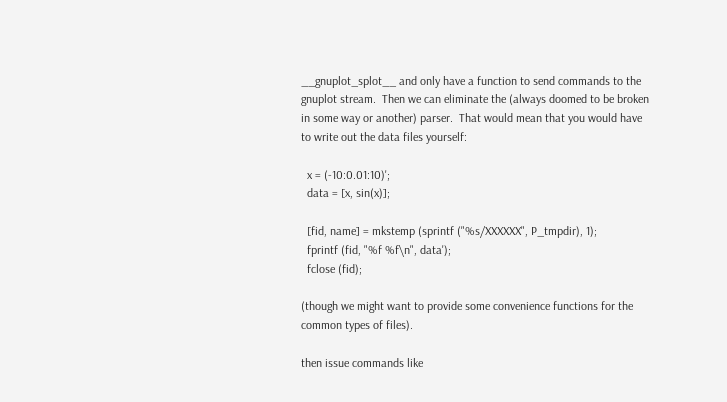__gnuplot_splot__ and only have a function to send commands to the
gnuplot stream.  Then we can eliminate the (always doomed to be broken
in some way or another) parser.  That would mean that you would have
to write out the data files yourself:

  x = (-10:0.01:10)';
  data = [x, sin(x)];

  [fid, name] = mkstemp (sprintf ("%s/XXXXXX", P_tmpdir), 1);
  fprintf (fid, "%f %f\n", data');
  fclose (fid);

(though we might want to provide some convenience functions for the
common types of files).

then issue commands like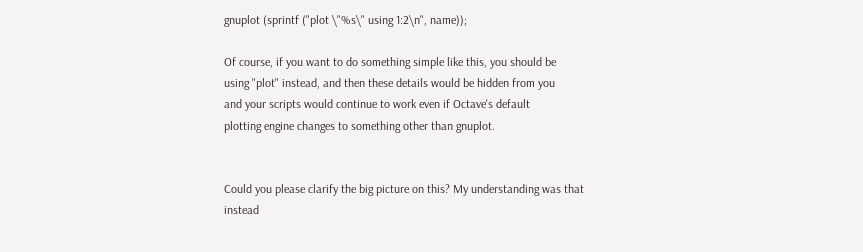gnuplot (sprintf ("plot \"%s\" using 1:2\n", name));

Of course, if you want to do something simple like this, you should be
using "plot" instead, and then these details would be hidden from you
and your scripts would continue to work even if Octave's default
plotting engine changes to something other than gnuplot.


Could you please clarify the big picture on this? My understanding was that instead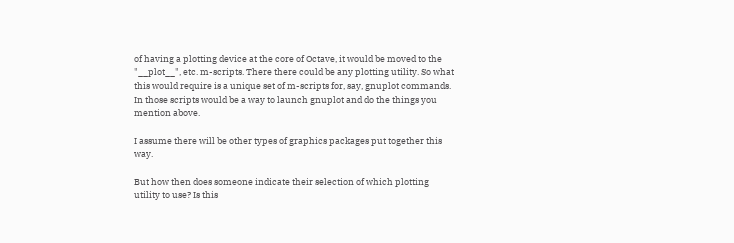of having a plotting device at the core of Octave, it would be moved to the "__plot__", etc. m-scripts. There there could be any plotting utility. So what this would require is a unique set of m-scripts for, say, gnuplot commands. In those scripts would be a way to launch gnuplot and do the things you mention above.

I assume there will be other types of graphics packages put together this way.

But how then does someone indicate their selection of which plotting utility to use? Is this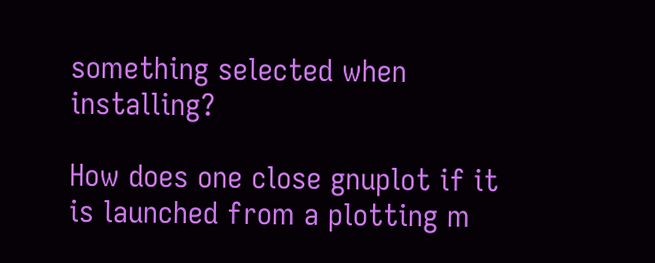something selected when installing?

How does one close gnuplot if it is launched from a plotting m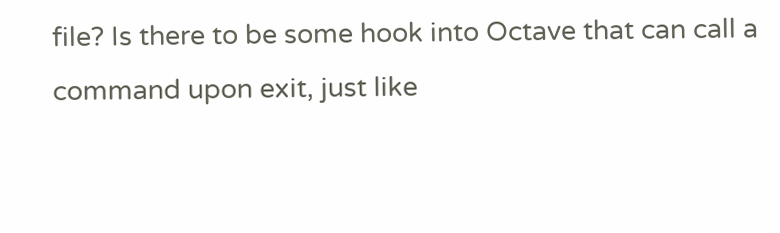file? Is there to be some hook into Octave that can call a command upon exit, just like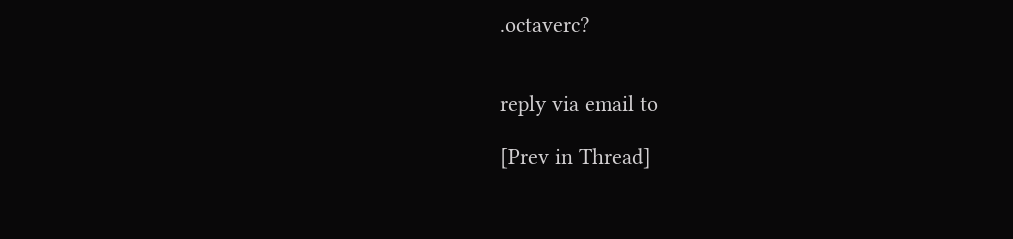.octaverc?


reply via email to

[Prev in Thread]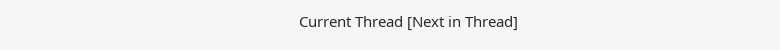Current Thread [Next in Thread]